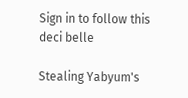Sign in to follow this
deci belle

Stealing Yabyum's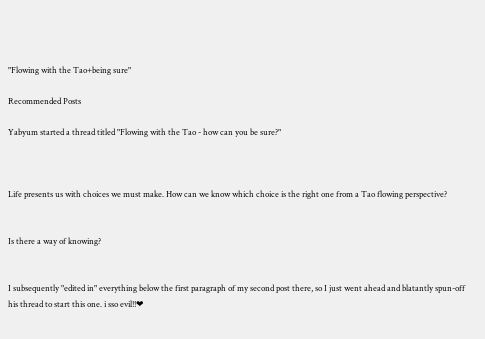"Flowing with the Tao+being sure"

Recommended Posts

Yabyum started a thread titled "Flowing with the Tao - how can you be sure?"



Life presents us with choices we must make. How can we know which choice is the right one from a Tao flowing perspective?


Is there a way of knowing?


I subsequently "edited in" everything below the first paragraph of my second post there, so I just went ahead and blatantly spun-off his thread to start this one. i sso evil!!❤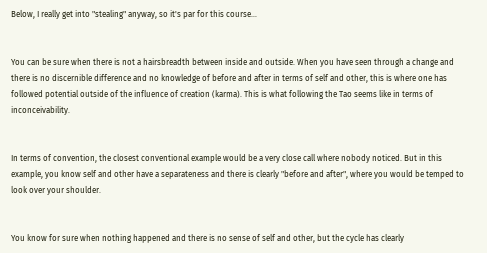Below, I really get into "stealing" anyway, so it's par for this course…


You can be sure when there is not a hairsbreadth between inside and outside. When you have seen through a change and there is no discernible difference and no knowledge of before and after in terms of self and other, this is where one has followed potential outside of the influence of creation (karma). This is what following the Tao seems like in terms of inconceivability.


In terms of convention, the closest conventional example would be a very close call where nobody noticed. But in this example, you know self and other have a separateness and there is clearly "before and after", where you would be temped to look over your shoulder.


You know for sure when nothing happened and there is no sense of self and other, but the cycle has clearly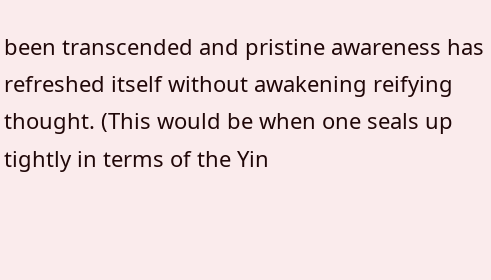been transcended and pristine awareness has refreshed itself without awakening reifying thought. (This would be when one seals up tightly in terms of the Yin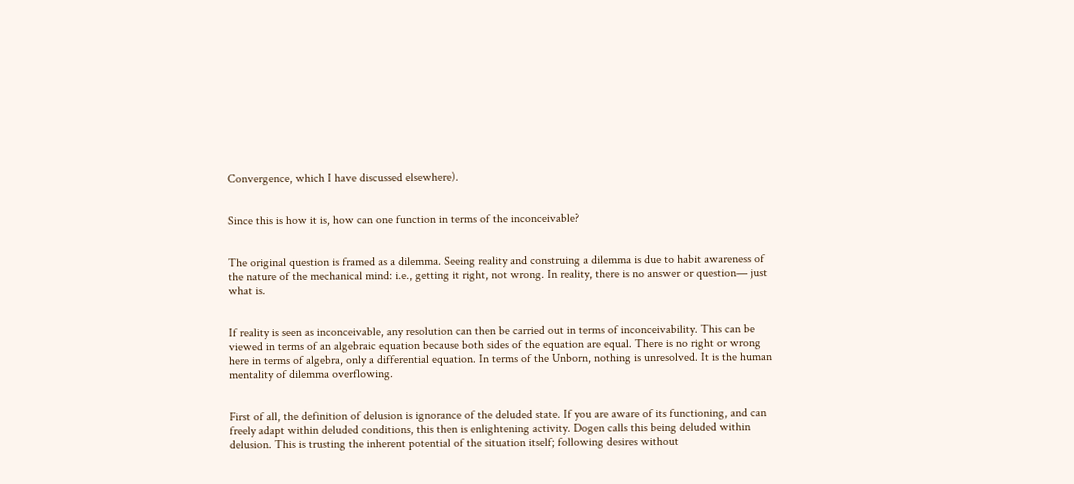Convergence, which I have discussed elsewhere).


Since this is how it is, how can one function in terms of the inconceivable?


The original question is framed as a dilemma. Seeing reality and construing a dilemma is due to habit awareness of the nature of the mechanical mind: i.e., getting it right, not wrong. In reality, there is no answer or question— just what is.


If reality is seen as inconceivable, any resolution can then be carried out in terms of inconceivability. This can be viewed in terms of an algebraic equation because both sides of the equation are equal. There is no right or wrong here in terms of algebra, only a differential equation. In terms of the Unborn, nothing is unresolved. It is the human mentality of dilemma overflowing.


First of all, the definition of delusion is ignorance of the deluded state. If you are aware of its functioning, and can freely adapt within deluded conditions, this then is enlightening activity. Dogen calls this being deluded within delusion. This is trusting the inherent potential of the situation itself; following desires without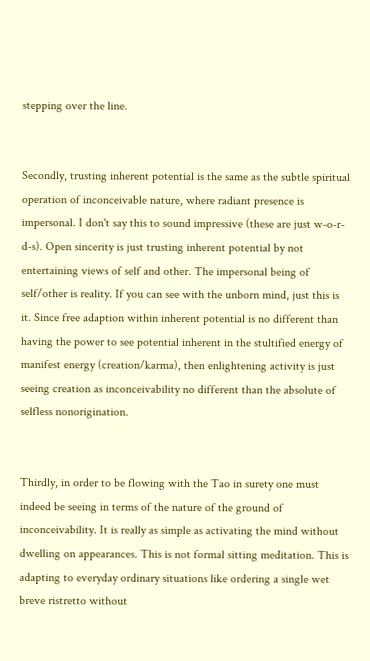stepping over the line.


Secondly, trusting inherent potential is the same as the subtle spiritual operation of inconceivable nature, where radiant presence is impersonal. I don't say this to sound impressive (these are just w-o-r-d-s). Open sincerity is just trusting inherent potential by not entertaining views of self and other. The impersonal being of self/other is reality. If you can see with the unborn mind, just this is it. Since free adaption within inherent potential is no different than having the power to see potential inherent in the stultified energy of manifest energy (creation/karma), then enlightening activity is just seeing creation as inconceivability no different than the absolute of selfless nonorigination.


Thirdly, in order to be flowing with the Tao in surety one must indeed be seeing in terms of the nature of the ground of inconceivability. It is really as simple as activating the mind without dwelling on appearances. This is not formal sitting meditation. This is adapting to everyday ordinary situations like ordering a single wet breve ristretto without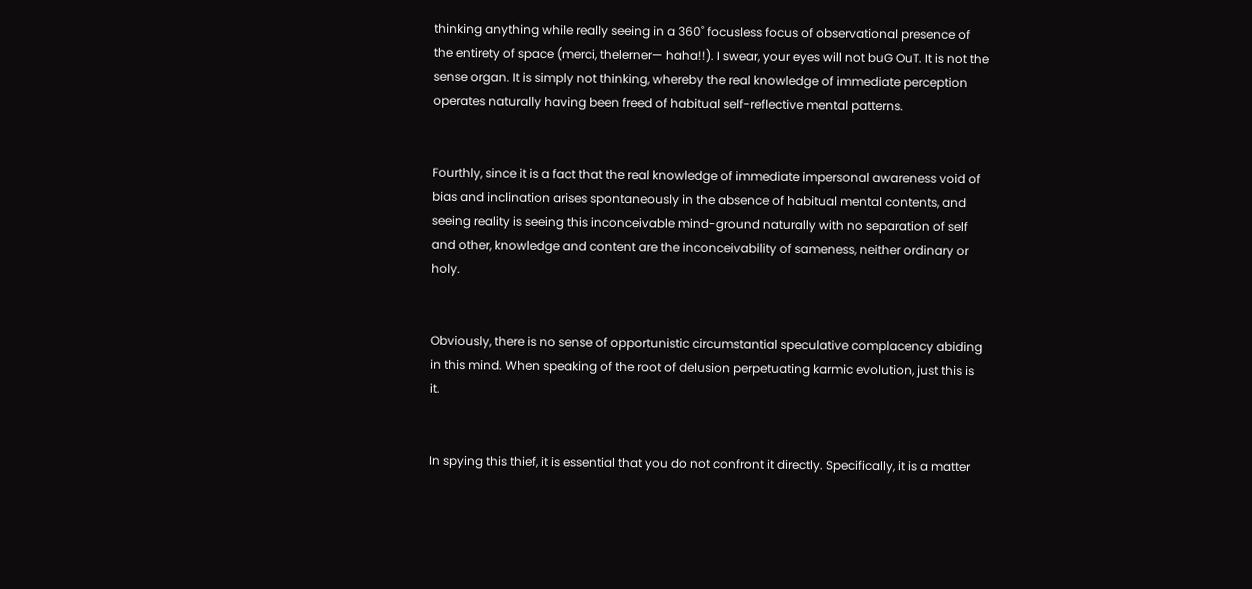thinking anything while really seeing in a 360˚ focusless focus of observational presence of the entirety of space (merci, thelerner— haha!!). I swear, your eyes will not buG OuT. It is not the sense organ. It is simply not thinking, whereby the real knowledge of immediate perception operates naturally having been freed of habitual self-reflective mental patterns.


Fourthly, since it is a fact that the real knowledge of immediate impersonal awareness void of bias and inclination arises spontaneously in the absence of habitual mental contents, and seeing reality is seeing this inconceivable mind-ground naturally with no separation of self and other, knowledge and content are the inconceivability of sameness, neither ordinary or holy.


Obviously, there is no sense of opportunistic circumstantial speculative complacency abiding in this mind. When speaking of the root of delusion perpetuating karmic evolution, just this is it.


In spying this thief, it is essential that you do not confront it directly. Specifically, it is a matter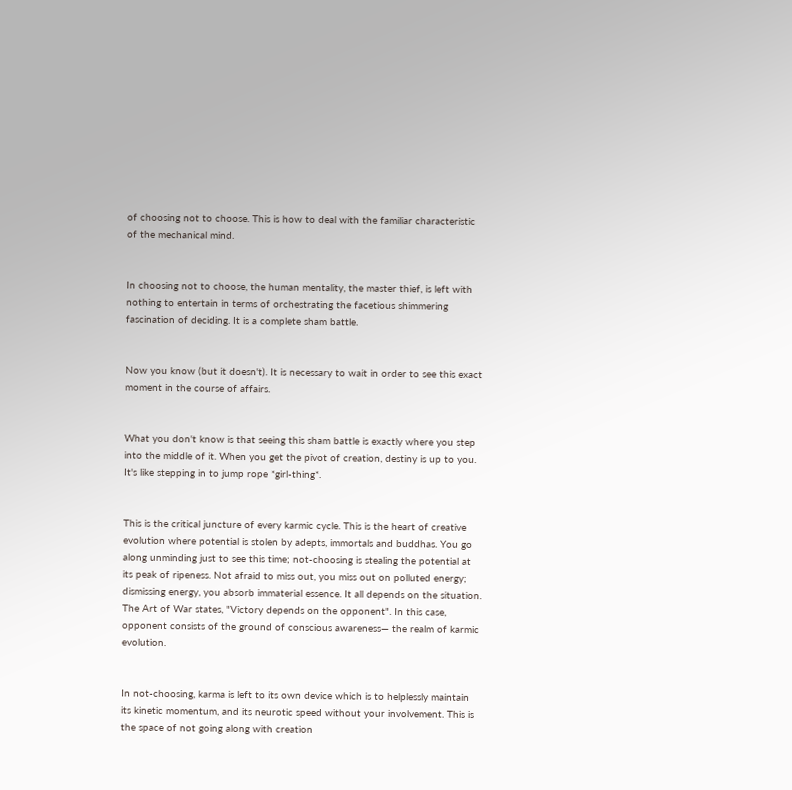of choosing not to choose. This is how to deal with the familiar characteristic of the mechanical mind.


In choosing not to choose, the human mentality, the master thief, is left with nothing to entertain in terms of orchestrating the facetious shimmering fascination of deciding. It is a complete sham battle.


Now you know (but it doesn't). It is necessary to wait in order to see this exact moment in the course of affairs.


What you don't know is that seeing this sham battle is exactly where you step into the middle of it. When you get the pivot of creation, destiny is up to you. It's like stepping in to jump rope *girl-thing*.


This is the critical juncture of every karmic cycle. This is the heart of creative evolution where potential is stolen by adepts, immortals and buddhas. You go along unminding just to see this time; not-choosing is stealing the potential at its peak of ripeness. Not afraid to miss out, you miss out on polluted energy; dismissing energy, you absorb immaterial essence. It all depends on the situation. The Art of War states, "Victory depends on the opponent". In this case, opponent consists of the ground of conscious awareness— the realm of karmic evolution.


In not-choosing, karma is left to its own device which is to helplessly maintain its kinetic momentum, and its neurotic speed without your involvement. This is the space of not going along with creation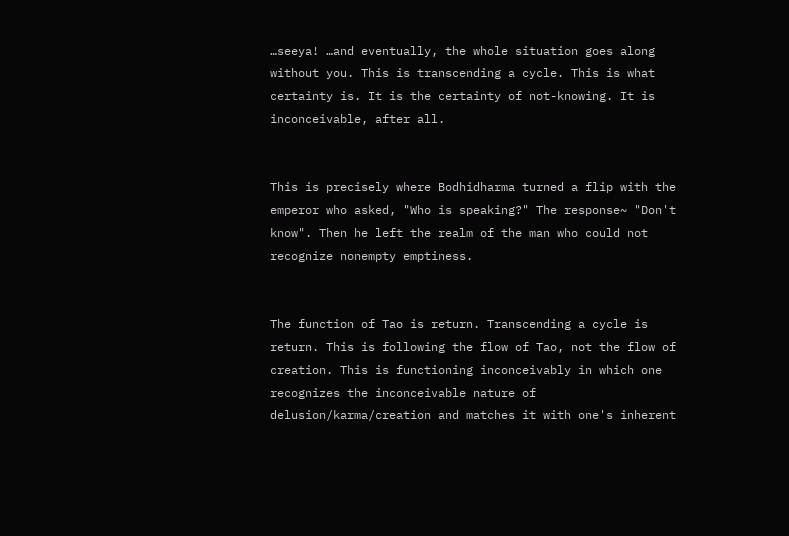…seeya! …and eventually, the whole situation goes along without you. This is transcending a cycle. This is what certainty is. It is the certainty of not-knowing. It is inconceivable, after all.


This is precisely where Bodhidharma turned a flip with the emperor who asked, "Who is speaking?" The response~ "Don't know". Then he left the realm of the man who could not recognize nonempty emptiness.


The function of Tao is return. Transcending a cycle is return. This is following the flow of Tao, not the flow of creation. This is functioning inconceivably in which one recognizes the inconceivable nature of delusion/karma/creation and matches it with one's inherent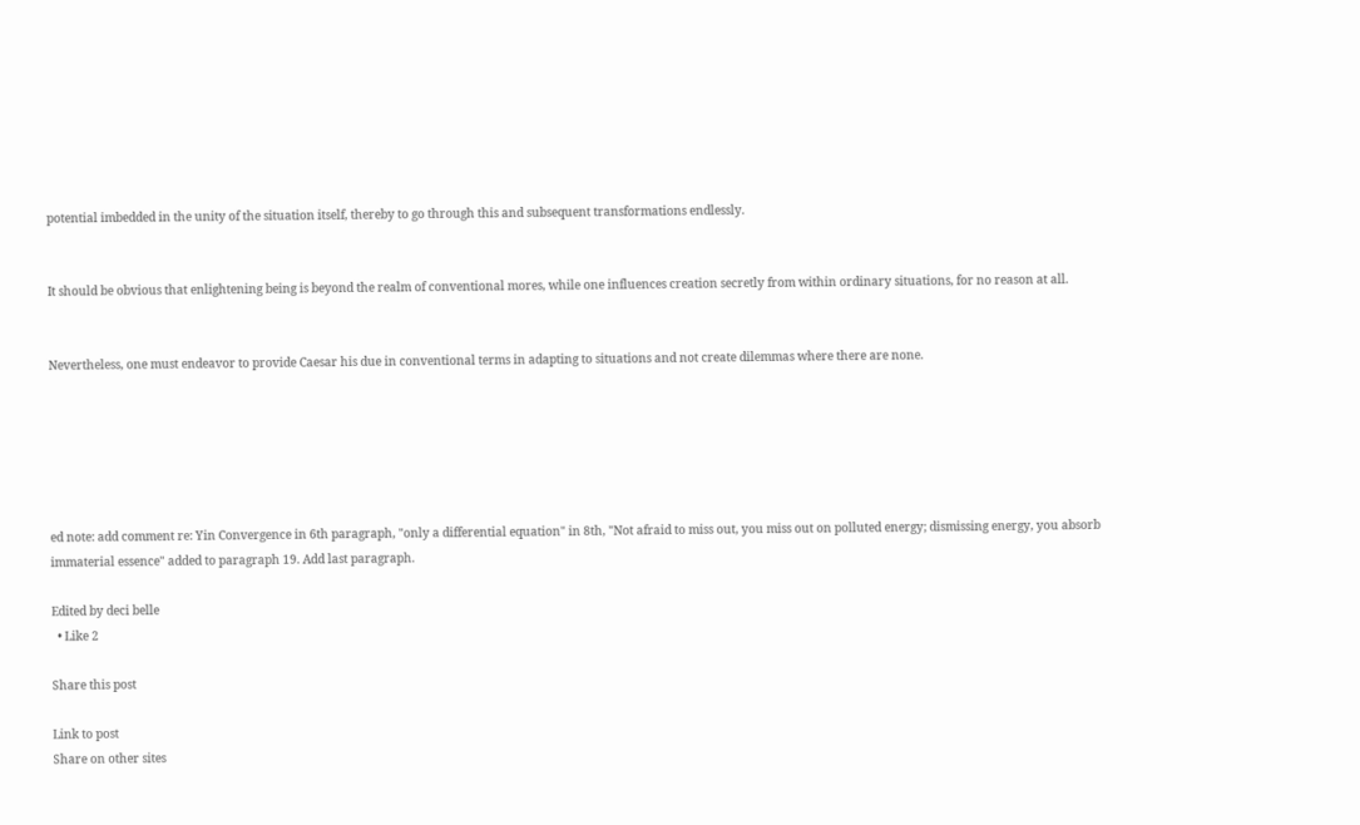potential imbedded in the unity of the situation itself, thereby to go through this and subsequent transformations endlessly.


It should be obvious that enlightening being is beyond the realm of conventional mores, while one influences creation secretly from within ordinary situations, for no reason at all.


Nevertheless, one must endeavor to provide Caesar his due in conventional terms in adapting to situations and not create dilemmas where there are none.






ed note: add comment re: Yin Convergence in 6th paragraph, "only a differential equation" in 8th, "Not afraid to miss out, you miss out on polluted energy; dismissing energy, you absorb immaterial essence" added to paragraph 19. Add last paragraph.

Edited by deci belle
  • Like 2

Share this post

Link to post
Share on other sites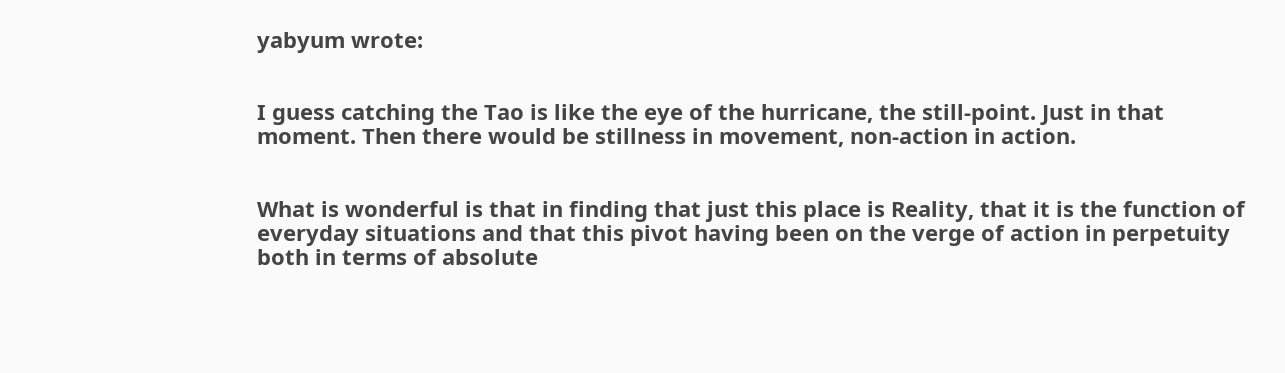yabyum wrote:


I guess catching the Tao is like the eye of the hurricane, the still-point. Just in that moment. Then there would be stillness in movement, non-action in action.


What is wonderful is that in finding that just this place is Reality, that it is the function of everyday situations and that this pivot having been on the verge of action in perpetuity both in terms of absolute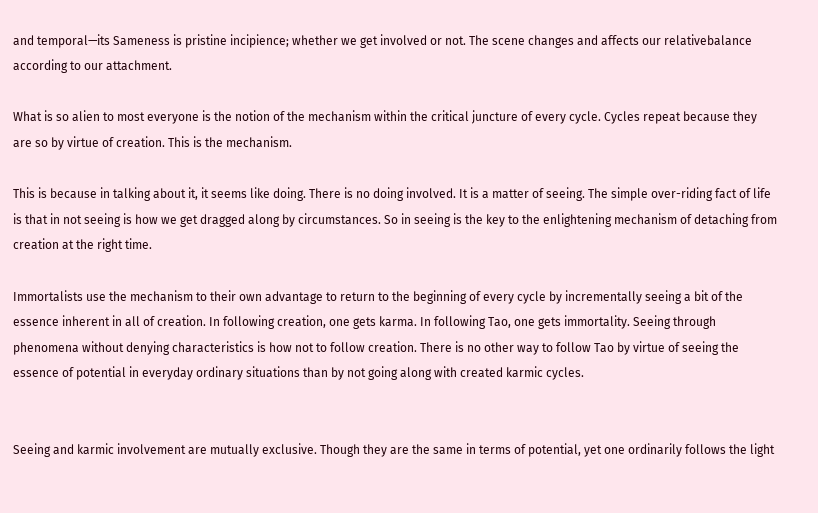and temporal—its Sameness is pristine incipience; whether we get involved or not. The scene changes and affects our relativebalance according to our attachment.

What is so alien to most everyone is the notion of the mechanism within the critical juncture of every cycle. Cycles repeat because they are so by virtue of creation. This is the mechanism.

This is because in talking about it, it seems like doing. There is no doing involved. It is a matter of seeing. The simple over-riding fact of life is that in not seeing is how we get dragged along by circumstances. So in seeing is the key to the enlightening mechanism of detaching from creation at the right time.

Immortalists use the mechanism to their own advantage to return to the beginning of every cycle by incrementally seeing a bit of the essence inherent in all of creation. In following creation, one gets karma. In following Tao, one gets immortality. Seeing through phenomena without denying characteristics is how not to follow creation. There is no other way to follow Tao by virtue of seeing the essence of potential in everyday ordinary situations than by not going along with created karmic cycles.


Seeing and karmic involvement are mutually exclusive. Though they are the same in terms of potential, yet one ordinarily follows the light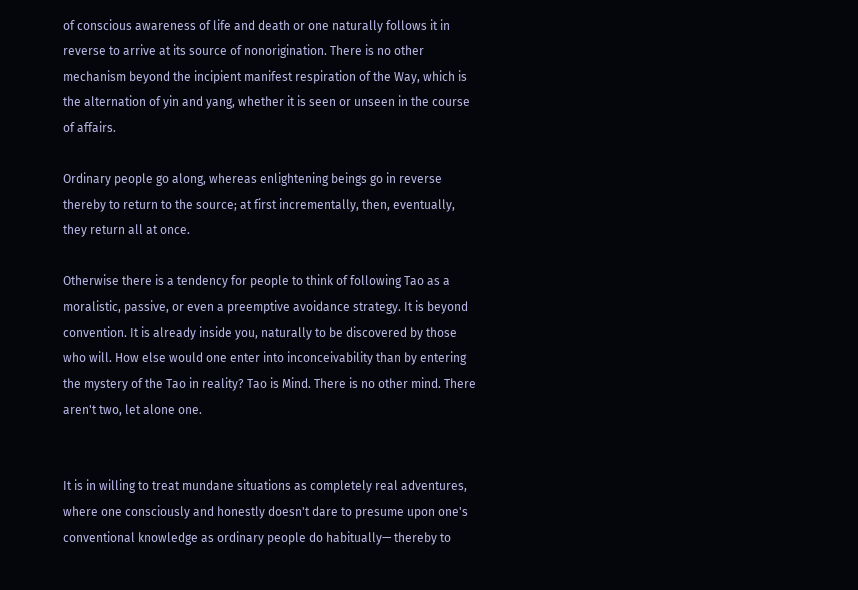of conscious awareness of life and death or one naturally follows it in reverse to arrive at its source of nonorigination. There is no other mechanism beyond the incipient manifest respiration of the Way, which is the alternation of yin and yang, whether it is seen or unseen in the course of affairs.

Ordinary people go along, whereas enlightening beings go in reverse thereby to return to the source; at first incrementally, then, eventually, they return all at once.

Otherwise there is a tendency for people to think of following Tao as a moralistic, passive, or even a preemptive avoidance strategy. It is beyond convention. It is already inside you, naturally to be discovered by those who will. How else would one enter into inconceivability than by entering the mystery of the Tao in reality? Tao is Mind. There is no other mind. There aren't two, let alone one.


It is in willing to treat mundane situations as completely real adventures, where one consciously and honestly doesn't dare to presume upon one's conventional knowledge as ordinary people do habitually— thereby to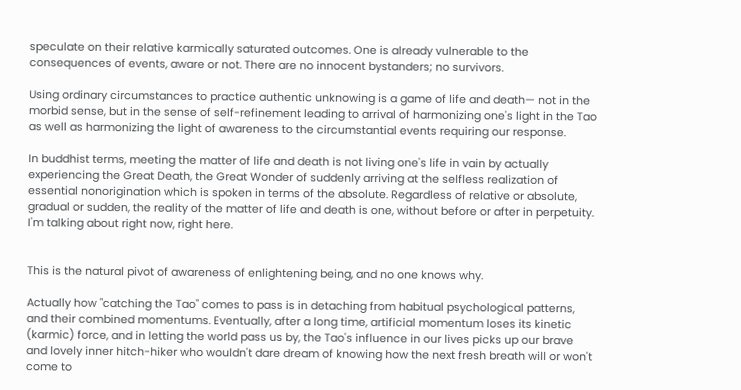speculate on their relative karmically saturated outcomes. One is already vulnerable to the consequences of events, aware or not. There are no innocent bystanders; no survivors.

Using ordinary circumstances to practice authentic unknowing is a game of life and death— not in the morbid sense, but in the sense of self-refinement leading to arrival of harmonizing one's light in the Tao as well as harmonizing the light of awareness to the circumstantial events requiring our response.

In buddhist terms, meeting the matter of life and death is not living one's life in vain by actually experiencing the Great Death, the Great Wonder of suddenly arriving at the selfless realization of essential nonorigination which is spoken in terms of the absolute. Regardless of relative or absolute, gradual or sudden, the reality of the matter of life and death is one, without before or after in perpetuity. I'm talking about right now, right here.


This is the natural pivot of awareness of enlightening being, and no one knows why.

Actually how "catching the Tao" comes to pass is in detaching from habitual psychological patterns, and their combined momentums. Eventually, after a long time, artificial momentum loses its kinetic (karmic) force, and in letting the world pass us by, the Tao's influence in our lives picks up our brave and lovely inner hitch-hiker who wouldn't dare dream of knowing how the next fresh breath will or won't come to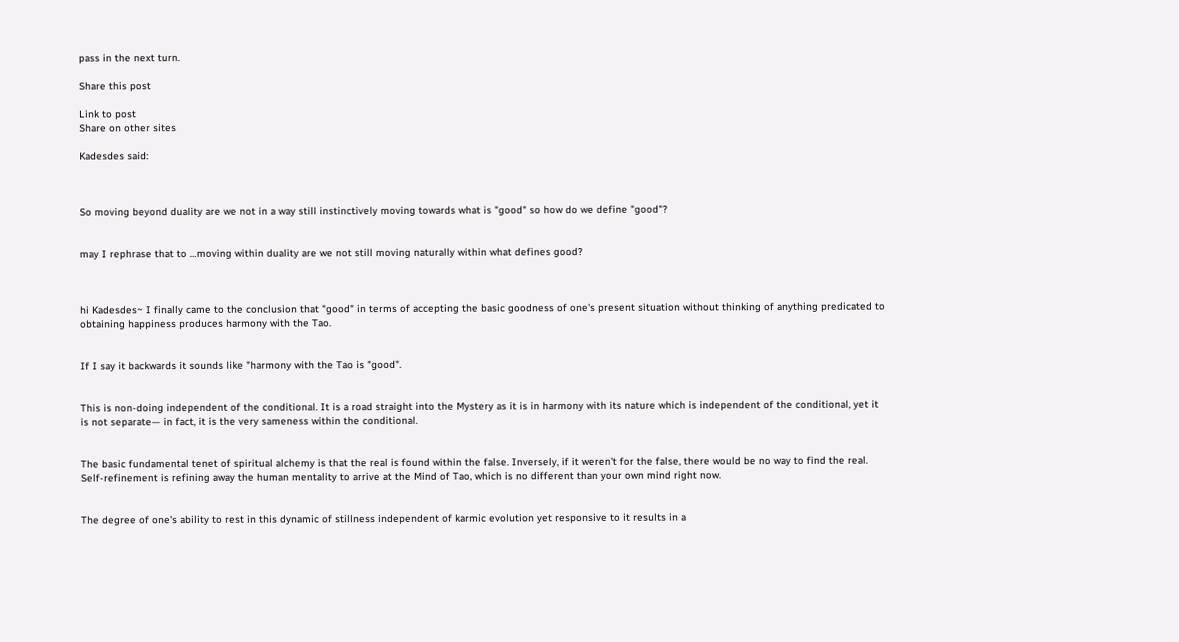pass in the next turn.

Share this post

Link to post
Share on other sites

Kadesdes said:



So moving beyond duality are we not in a way still instinctively moving towards what is "good" so how do we define "good"?


may I rephrase that to …moving within duality are we not still moving naturally within what defines good?



hi Kadesdes~ I finally came to the conclusion that "good" in terms of accepting the basic goodness of one's present situation without thinking of anything predicated to obtaining happiness produces harmony with the Tao.


If I say it backwards it sounds like "harmony with the Tao is "good".


This is non-doing independent of the conditional. It is a road straight into the Mystery as it is in harmony with its nature which is independent of the conditional, yet it is not separate— in fact, it is the very sameness within the conditional.


The basic fundamental tenet of spiritual alchemy is that the real is found within the false. Inversely, if it weren't for the false, there would be no way to find the real. Self-refinement is refining away the human mentality to arrive at the Mind of Tao, which is no different than your own mind right now.


The degree of one's ability to rest in this dynamic of stillness independent of karmic evolution yet responsive to it results in a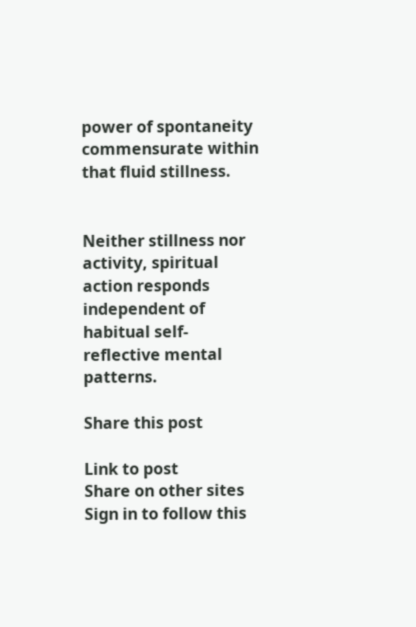power of spontaneity commensurate within that fluid stillness.


Neither stillness nor activity, spiritual action responds independent of habitual self-reflective mental patterns.

Share this post

Link to post
Share on other sites
Sign in to follow this